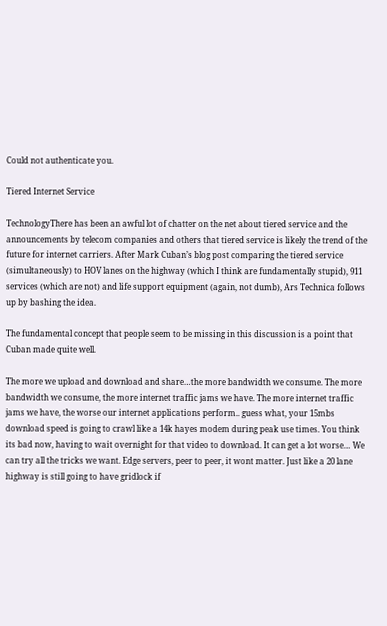Could not authenticate you.

Tiered Internet Service

TechnologyThere has been an awful lot of chatter on the net about tiered service and the announcements by telecom companies and others that tiered service is likely the trend of the future for internet carriers. After Mark Cuban’s blog post comparing the tiered service (simultaneously) to HOV lanes on the highway (which I think are fundamentally stupid), 911 services (which are not) and life support equipment (again, not dumb), Ars Technica follows up by bashing the idea.

The fundamental concept that people seem to be missing in this discussion is a point that Cuban made quite well.

The more we upload and download and share…the more bandwidth we consume. The more bandwidth we consume, the more internet traffic jams we have. The more internet traffic jams we have, the worse our internet applications perform.. guess what, your 15mbs download speed is going to crawl like a 14k hayes modem during peak use times. You think its bad now, having to wait overnight for that video to download. It can get a lot worse… We can try all the tricks we want. Edge servers, peer to peer, it wont matter. Just like a 20 lane highway is still going to have gridlock if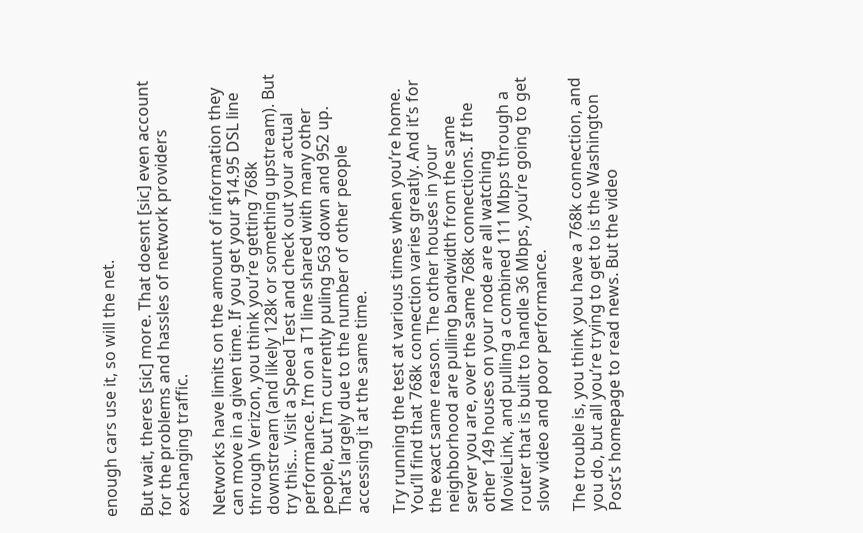enough cars use it, so will the net.

But wait, theres [sic] more. That doesnt [sic] even account for the problems and hassles of network providers exchanging traffic.

Networks have limits on the amount of information they can move in a given time. If you get your $14.95 DSL line through Verizon, you think you’re getting 768k downstream (and likely 128k or something upstream). But try this… Visit a Speed Test and check out your actual performance. I’m on a T1 line shared with many other people, but I’m currently puling 563 down and 952 up. That’s largely due to the number of other people accessing it at the same time.

Try running the test at various times when you’re home. You’ll find that 768k connection varies greatly. And it’s for the exact same reason. The other houses in your neighborhood are pulling bandwidth from the same server you are, over the same 768k connections. If the other 149 houses on your node are all watching MovieLink, and pulling a combined 111 Mbps through a router that is built to handle 36 Mbps, you’re going to get slow video and poor performance.

The trouble is, you think you have a 768k connection, and you do, but all you’re trying to get to is the Washington Post’s homepage to read news. But the video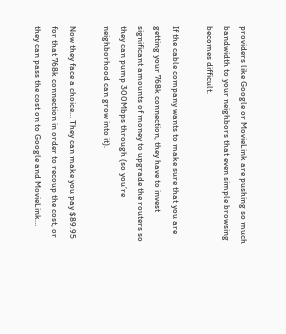providers like Google or MovieLink are pushing so much bandwidth to your neighbors that even simple browsing becomes difficult.

If the cable company wants to make sure that you are getting your 768k connection, they have to invest significant amounts of money to upgrade the routers so they can pump 300Mbps through (so you’re neighborhood can grow into it).

Now they face a choice… They can make you pay $89.95 for that 768k connection in order to recoup the cost, or they can pass the cost on to Google and MovieLink…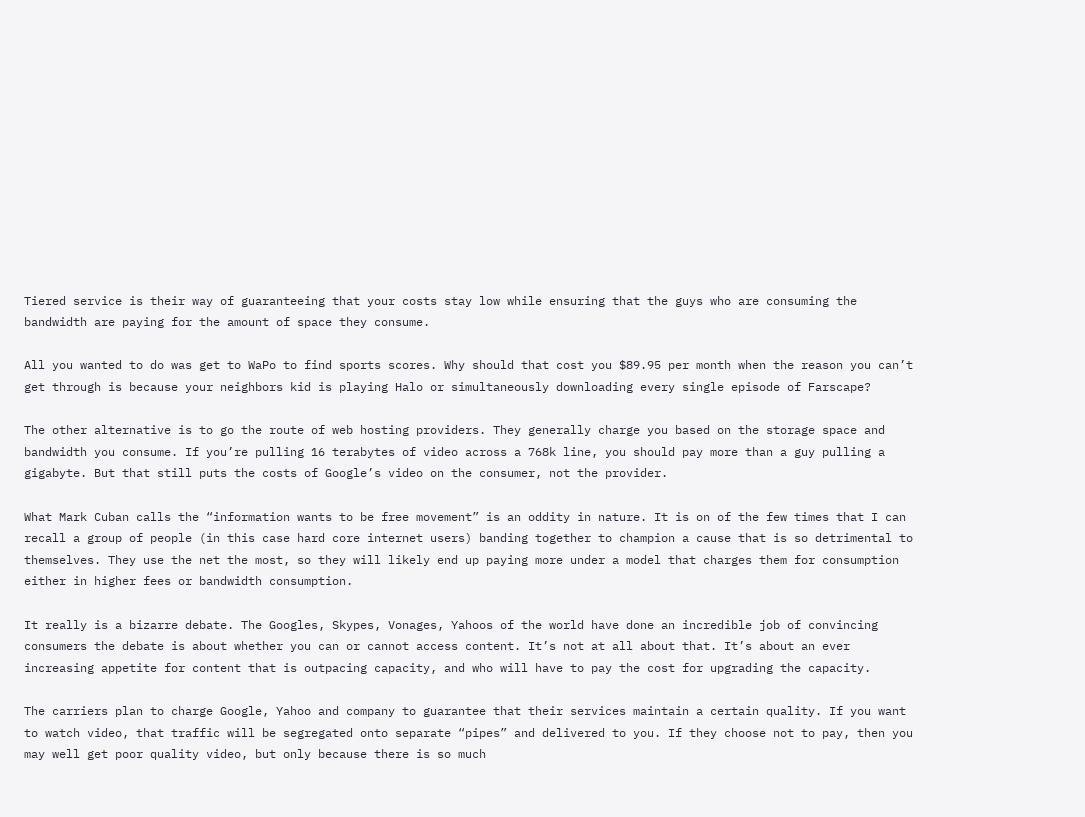Tiered service is their way of guaranteeing that your costs stay low while ensuring that the guys who are consuming the bandwidth are paying for the amount of space they consume.

All you wanted to do was get to WaPo to find sports scores. Why should that cost you $89.95 per month when the reason you can’t get through is because your neighbors kid is playing Halo or simultaneously downloading every single episode of Farscape?

The other alternative is to go the route of web hosting providers. They generally charge you based on the storage space and bandwidth you consume. If you’re pulling 16 terabytes of video across a 768k line, you should pay more than a guy pulling a gigabyte. But that still puts the costs of Google’s video on the consumer, not the provider.

What Mark Cuban calls the “information wants to be free movement” is an oddity in nature. It is on of the few times that I can recall a group of people (in this case hard core internet users) banding together to champion a cause that is so detrimental to themselves. They use the net the most, so they will likely end up paying more under a model that charges them for consumption either in higher fees or bandwidth consumption.

It really is a bizarre debate. The Googles, Skypes, Vonages, Yahoos of the world have done an incredible job of convincing consumers the debate is about whether you can or cannot access content. It’s not at all about that. It’s about an ever increasing appetite for content that is outpacing capacity, and who will have to pay the cost for upgrading the capacity.

The carriers plan to charge Google, Yahoo and company to guarantee that their services maintain a certain quality. If you want to watch video, that traffic will be segregated onto separate “pipes” and delivered to you. If they choose not to pay, then you may well get poor quality video, but only because there is so much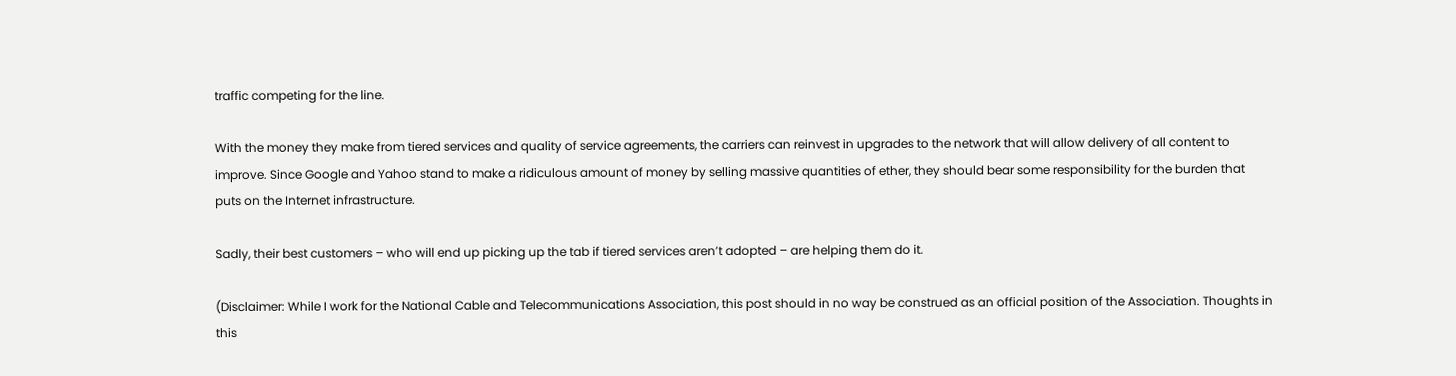traffic competing for the line.

With the money they make from tiered services and quality of service agreements, the carriers can reinvest in upgrades to the network that will allow delivery of all content to improve. Since Google and Yahoo stand to make a ridiculous amount of money by selling massive quantities of ether, they should bear some responsibility for the burden that puts on the Internet infrastructure.

Sadly, their best customers – who will end up picking up the tab if tiered services aren’t adopted – are helping them do it.

(Disclaimer: While I work for the National Cable and Telecommunications Association, this post should in no way be construed as an official position of the Association. Thoughts in this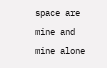space are mine and mine alone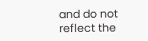and do not reflect the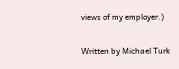views of my employer.)

Written by Michael Turk